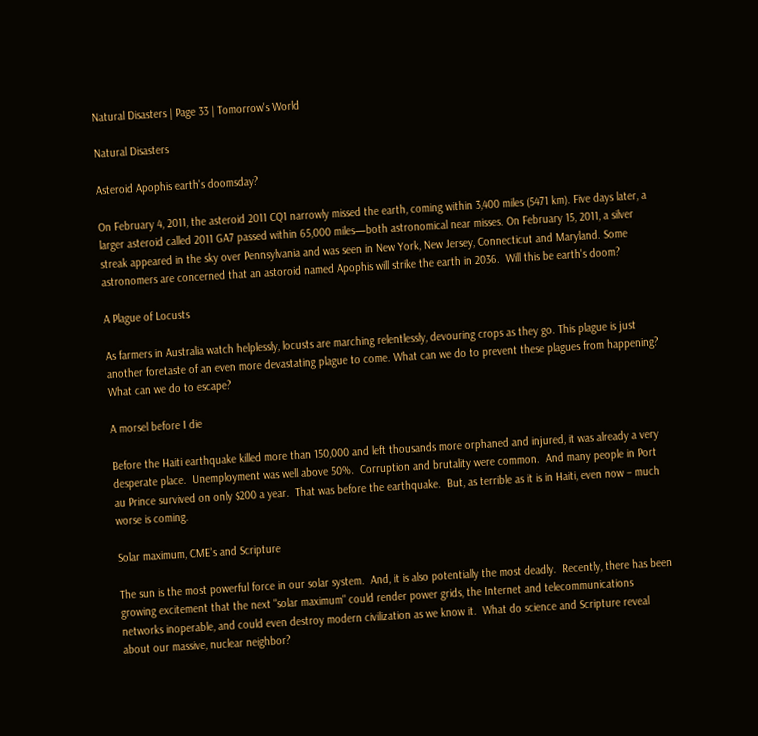Natural Disasters | Page 33 | Tomorrow's World

Natural Disasters

Asteroid Apophis earth's doomsday?

On February 4, 2011, the asteroid 2011 CQ1 narrowly missed the earth, coming within 3,400 miles (5471 km). Five days later, a larger asteroid called 2011 GA7 passed within 65,000 miles—both astronomical near misses. On February 15, 2011, a silver streak appeared in the sky over Pennsylvania and was seen in New York, New Jersey, Connecticut and Maryland. Some astronomers are concerned that an astoroid named Apophis will strike the earth in 2036.  Will this be earth's doom?

A Plague of Locusts

As farmers in Australia watch helplessly, locusts are marching relentlessly, devouring crops as they go. This plague is just another foretaste of an even more devastating plague to come. What can we do to prevent these plagues from happening? What can we do to escape?

A morsel before I die

Before the Haiti earthquake killed more than 150,000 and left thousands more orphaned and injured, it was already a very desperate place.  Unemployment was well above 50%.  Corruption and brutality were common.  And many people in Port au Prince survived on only $200 a year.  That was before the earthquake.  But, as terrible as it is in Haiti, even now – much worse is coming.

Solar maximum, CME's and Scripture

The sun is the most powerful force in our solar system.  And, it is also potentially the most deadly.  Recently, there has been growing excitement that the next "solar maximum" could render power grids, the Internet and telecommunications networks inoperable, and could even destroy modern civilization as we know it.  What do science and Scripture reveal about our massive, nuclear neighbor?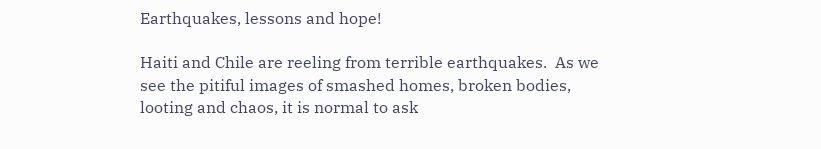Earthquakes, lessons and hope!

Haiti and Chile are reeling from terrible earthquakes.  As we see the pitiful images of smashed homes, broken bodies, looting and chaos, it is normal to ask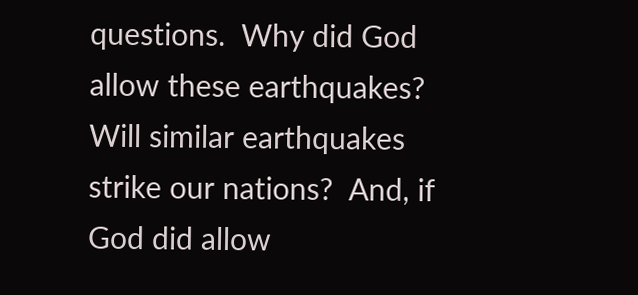questions.  Why did God allow these earthquakes?  Will similar earthquakes strike our nations?  And, if God did allow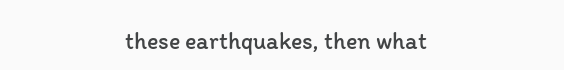these earthquakes, then what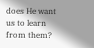does He want us to learn from them?